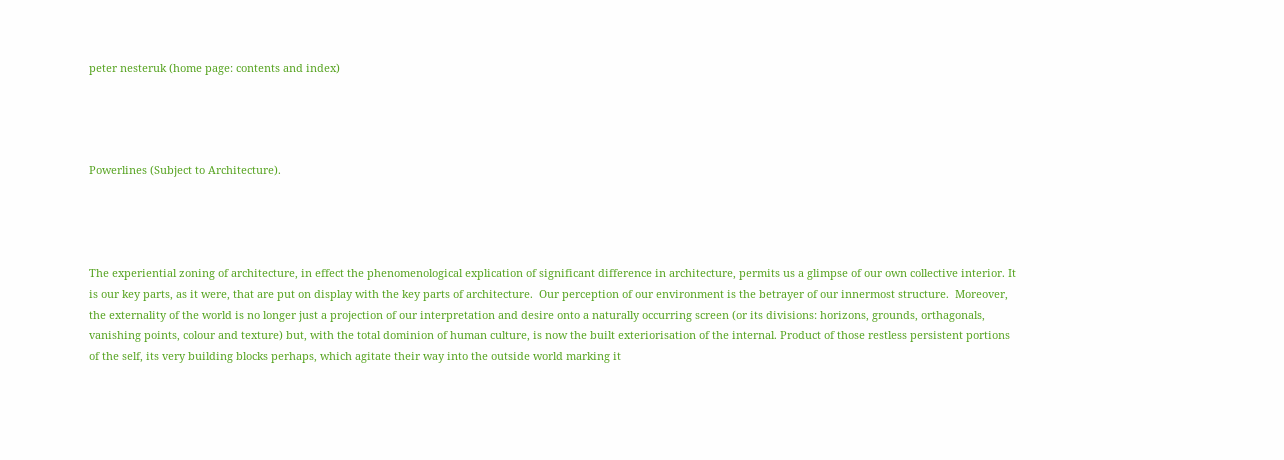peter nesteruk (home page: contents and index)




Powerlines (Subject to Architecture).




The experiential zoning of architecture, in effect the phenomenological explication of significant difference in architecture, permits us a glimpse of our own collective interior. It is our key parts, as it were, that are put on display with the key parts of architecture.  Our perception of our environment is the betrayer of our innermost structure.  Moreover, the externality of the world is no longer just a projection of our interpretation and desire onto a naturally occurring screen (or its divisions: horizons, grounds, orthagonals, vanishing points, colour and texture) but, with the total dominion of human culture, is now the built exteriorisation of the internal. Product of those restless persistent portions of the self, its very building blocks perhaps, which agitate their way into the outside world marking it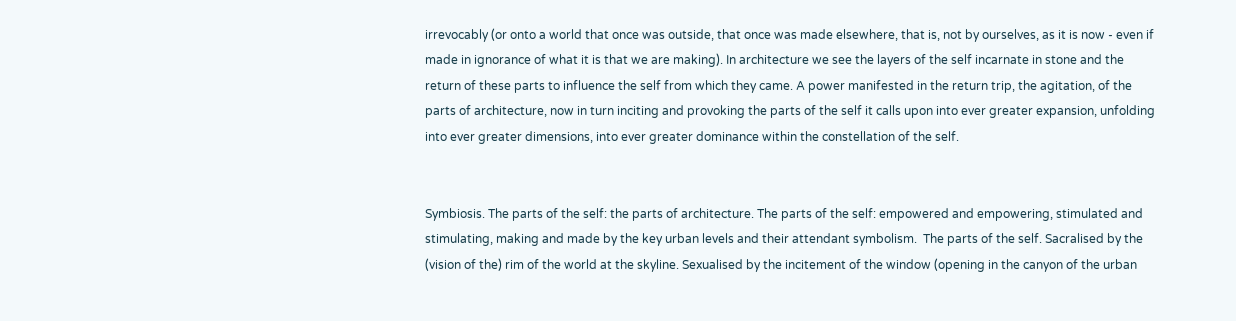irrevocably (or onto a world that once was outside, that once was made elsewhere, that is, not by ourselves, as it is now - even if made in ignorance of what it is that we are making). In architecture we see the layers of the self incarnate in stone and the return of these parts to influence the self from which they came. A power manifested in the return trip, the agitation, of the parts of architecture, now in turn inciting and provoking the parts of the self it calls upon into ever greater expansion, unfolding into ever greater dimensions, into ever greater dominance within the constellation of the self.


Symbiosis. The parts of the self: the parts of architecture. The parts of the self: empowered and empowering, stimulated and stimulating, making and made by the key urban levels and their attendant symbolism.  The parts of the self. Sacralised by the (vision of the) rim of the world at the skyline. Sexualised by the incitement of the window (opening in the canyon of the urban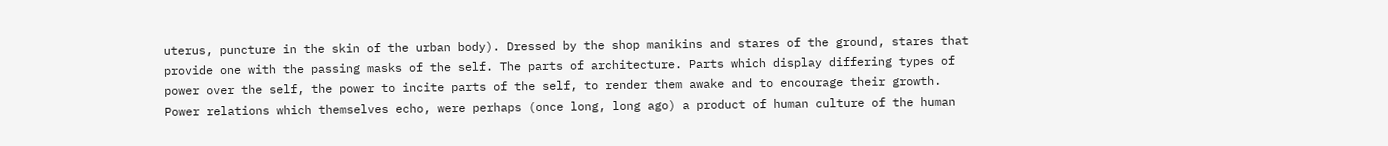uterus, puncture in the skin of the urban body). Dressed by the shop manikins and stares of the ground, stares that provide one with the passing masks of the self. The parts of architecture. Parts which display differing types of power over the self, the power to incite parts of the self, to render them awake and to encourage their growth. Power relations which themselves echo, were perhaps (once long, long ago) a product of human culture of the human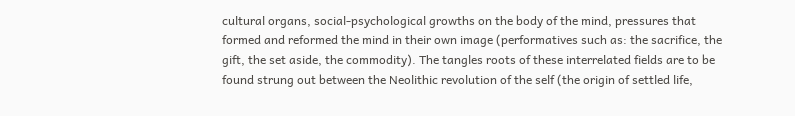cultural organs, social-psychological growths on the body of the mind, pressures that formed and reformed the mind in their own image (performatives such as: the sacrifice, the gift, the set aside, the commodity). The tangles roots of these interrelated fields are to be found strung out between the Neolithic revolution of the self (the origin of settled life,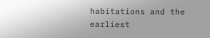habitations and the earliest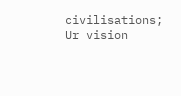civilisations; Ur vision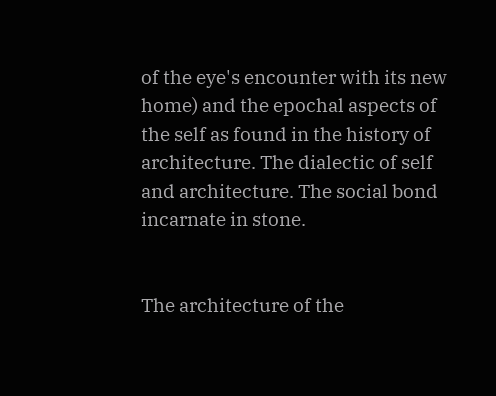of the eye's encounter with its new home) and the epochal aspects of the self as found in the history of architecture. The dialectic of self and architecture. The social bond incarnate in stone.


The architecture of the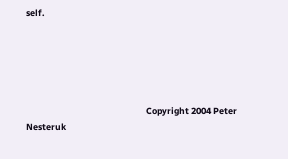self.





                                                            Copyright 2004 Peter Nesteruk